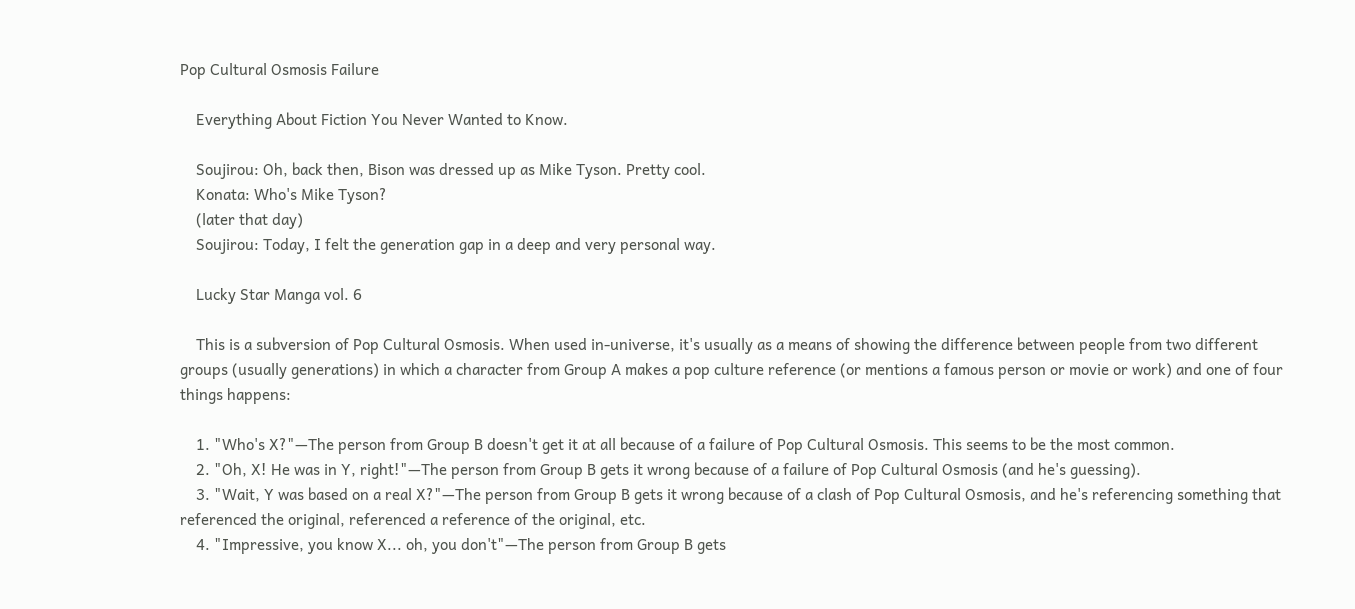Pop Cultural Osmosis Failure

    Everything About Fiction You Never Wanted to Know.

    Soujirou: Oh, back then, Bison was dressed up as Mike Tyson. Pretty cool.
    Konata: Who's Mike Tyson?
    (later that day)
    Soujirou: Today, I felt the generation gap in a deep and very personal way.

    Lucky Star Manga vol. 6

    This is a subversion of Pop Cultural Osmosis. When used in-universe, it's usually as a means of showing the difference between people from two different groups (usually generations) in which a character from Group A makes a pop culture reference (or mentions a famous person or movie or work) and one of four things happens:

    1. "Who's X?"—The person from Group B doesn't get it at all because of a failure of Pop Cultural Osmosis. This seems to be the most common.
    2. "Oh, X! He was in Y, right!"—The person from Group B gets it wrong because of a failure of Pop Cultural Osmosis (and he's guessing).
    3. "Wait, Y was based on a real X?"—The person from Group B gets it wrong because of a clash of Pop Cultural Osmosis, and he's referencing something that referenced the original, referenced a reference of the original, etc.
    4. "Impressive, you know X... oh, you don't"—The person from Group B gets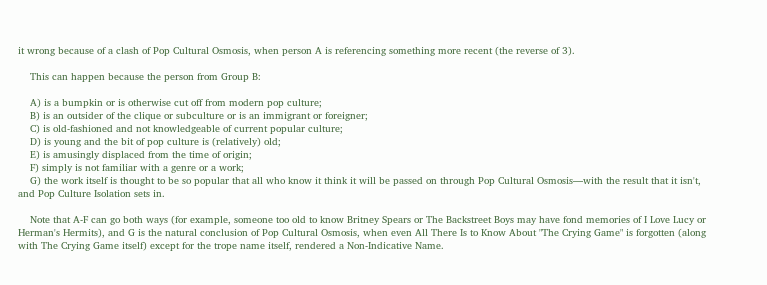it wrong because of a clash of Pop Cultural Osmosis, when person A is referencing something more recent (the reverse of 3).

    This can happen because the person from Group B:

    A) is a bumpkin or is otherwise cut off from modern pop culture;
    B) is an outsider of the clique or subculture or is an immigrant or foreigner;
    C) is old-fashioned and not knowledgeable of current popular culture;
    D) is young and the bit of pop culture is (relatively) old;
    E) is amusingly displaced from the time of origin;
    F) simply is not familiar with a genre or a work;
    G) the work itself is thought to be so popular that all who know it think it will be passed on through Pop Cultural Osmosis—with the result that it isn't, and Pop Culture Isolation sets in.

    Note that A-F can go both ways (for example, someone too old to know Britney Spears or The Backstreet Boys may have fond memories of I Love Lucy or Herman's Hermits), and G is the natural conclusion of Pop Cultural Osmosis, when even All There Is to Know About "The Crying Game" is forgotten (along with The Crying Game itself) except for the trope name itself, rendered a Non-Indicative Name.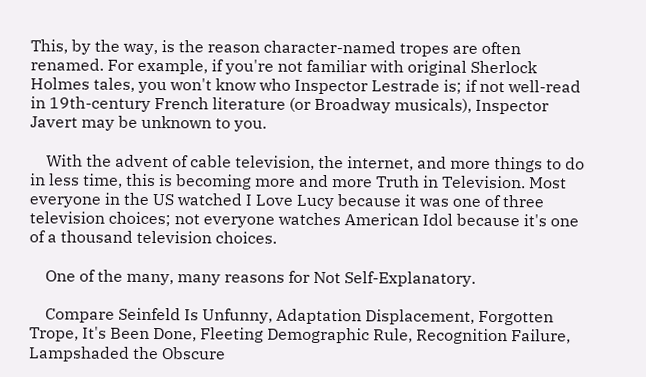This, by the way, is the reason character-named tropes are often renamed. For example, if you're not familiar with original Sherlock Holmes tales, you won't know who Inspector Lestrade is; if not well-read in 19th-century French literature (or Broadway musicals), Inspector Javert may be unknown to you.

    With the advent of cable television, the internet, and more things to do in less time, this is becoming more and more Truth in Television. Most everyone in the US watched I Love Lucy because it was one of three television choices; not everyone watches American Idol because it's one of a thousand television choices.

    One of the many, many reasons for Not Self-Explanatory.

    Compare Seinfeld Is Unfunny, Adaptation Displacement, Forgotten Trope, It's Been Done, Fleeting Demographic Rule, Recognition Failure, Lampshaded the Obscure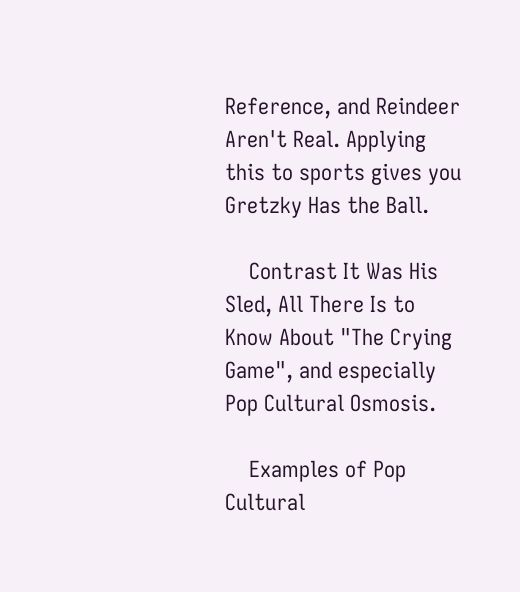Reference, and Reindeer Aren't Real. Applying this to sports gives you Gretzky Has the Ball.

    Contrast It Was His Sled, All There Is to Know About "The Crying Game", and especially Pop Cultural Osmosis.

    Examples of Pop Cultural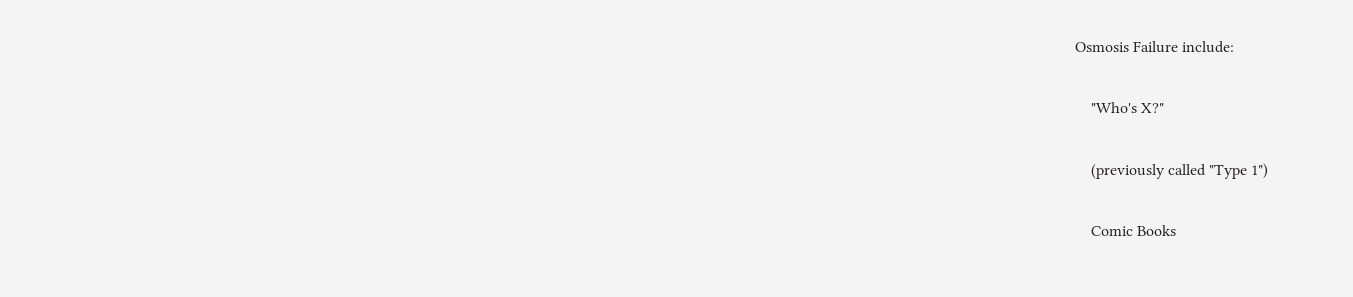Osmosis Failure include:

    "Who's X?"

    (previously called "Type 1")

    Comic Books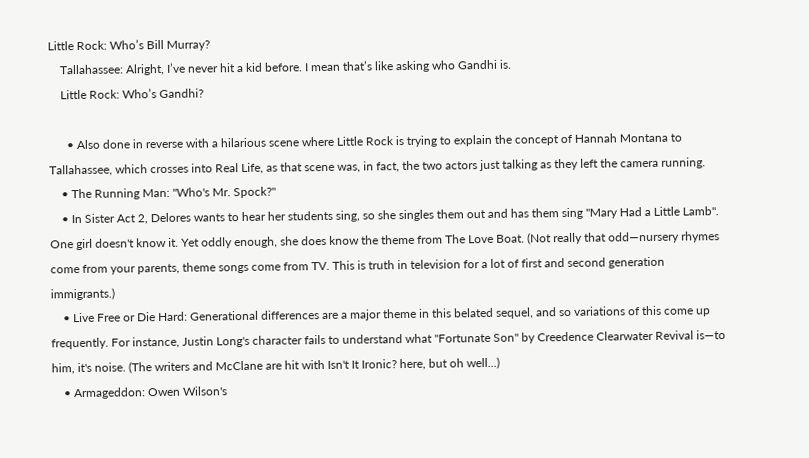Little Rock: Who’s Bill Murray?
    Tallahassee: Alright, I’ve never hit a kid before. I mean that’s like asking who Gandhi is.
    Little Rock: Who’s Gandhi?

      • Also done in reverse with a hilarious scene where Little Rock is trying to explain the concept of Hannah Montana to Tallahassee, which crosses into Real Life, as that scene was, in fact, the two actors just talking as they left the camera running.
    • The Running Man: "Who's Mr. Spock?"
    • In Sister Act 2, Delores wants to hear her students sing, so she singles them out and has them sing "Mary Had a Little Lamb". One girl doesn't know it. Yet oddly enough, she does know the theme from The Love Boat. (Not really that odd—nursery rhymes come from your parents, theme songs come from TV. This is truth in television for a lot of first and second generation immigrants.)
    • Live Free or Die Hard: Generational differences are a major theme in this belated sequel, and so variations of this come up frequently. For instance, Justin Long's character fails to understand what "Fortunate Son" by Creedence Clearwater Revival is—to him, it's noise. (The writers and McClane are hit with Isn't It Ironic? here, but oh well...)
    • Armageddon: Owen Wilson's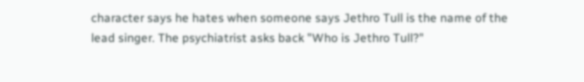character says he hates when someone says Jethro Tull is the name of the lead singer. The psychiatrist asks back "Who is Jethro Tull?"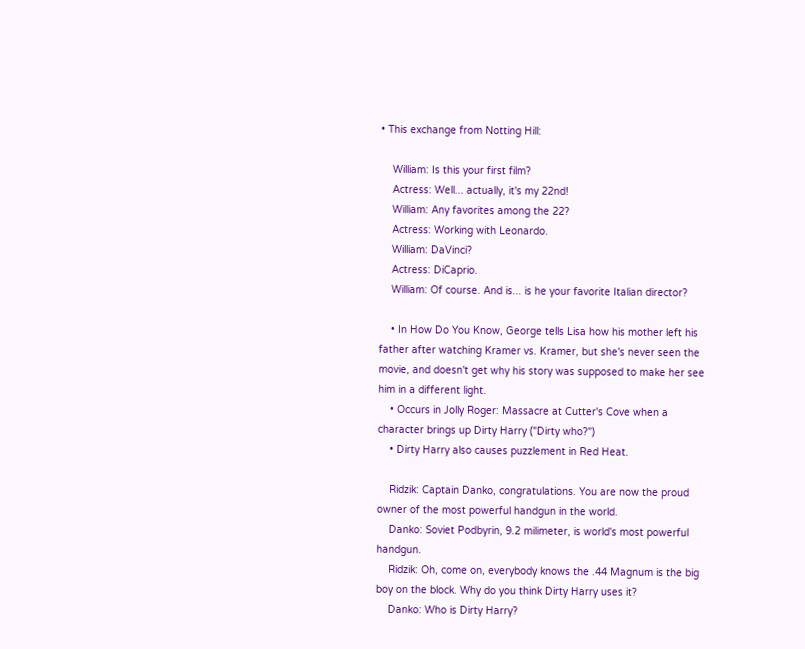• This exchange from Notting Hill:

    William: Is this your first film?
    Actress: Well... actually, it's my 22nd!
    William: Any favorites among the 22?
    Actress: Working with Leonardo.
    William: DaVinci?
    Actress: DiCaprio.
    William: Of course. And is... is he your favorite Italian director?

    • In How Do You Know, George tells Lisa how his mother left his father after watching Kramer vs. Kramer, but she's never seen the movie, and doesn't get why his story was supposed to make her see him in a different light.
    • Occurs in Jolly Roger: Massacre at Cutter's Cove when a character brings up Dirty Harry ("Dirty who?")
    • Dirty Harry also causes puzzlement in Red Heat.

    Ridzik: Captain Danko, congratulations. You are now the proud owner of the most powerful handgun in the world.
    Danko: Soviet Podbyrin, 9.2 milimeter, is world's most powerful handgun.
    Ridzik: Oh, come on, everybody knows the .44 Magnum is the big boy on the block. Why do you think Dirty Harry uses it?
    Danko: Who is Dirty Harry?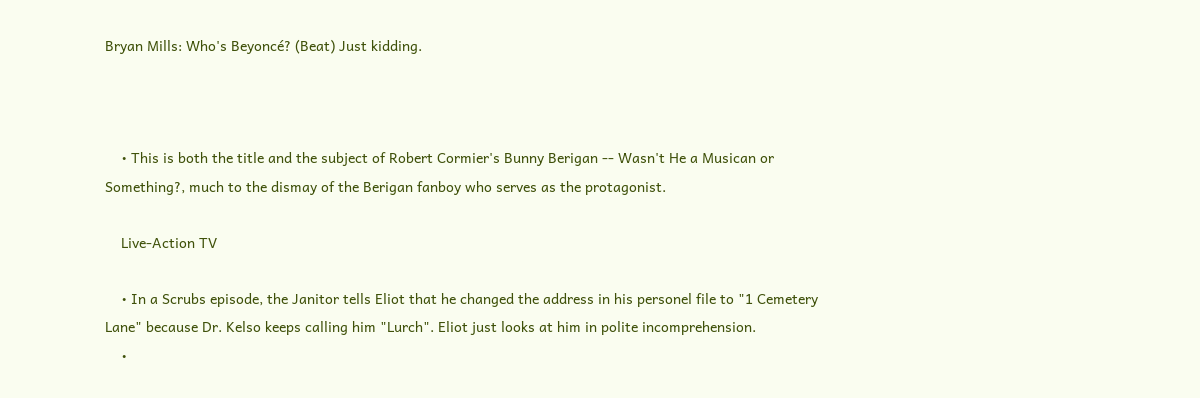Bryan Mills: Who's Beyoncé? (Beat) Just kidding.



    • This is both the title and the subject of Robert Cormier's Bunny Berigan -- Wasn't He a Musican or Something?, much to the dismay of the Berigan fanboy who serves as the protagonist.

    Live-Action TV

    • In a Scrubs episode, the Janitor tells Eliot that he changed the address in his personel file to "1 Cemetery Lane" because Dr. Kelso keeps calling him "Lurch". Eliot just looks at him in polite incomprehension.
    •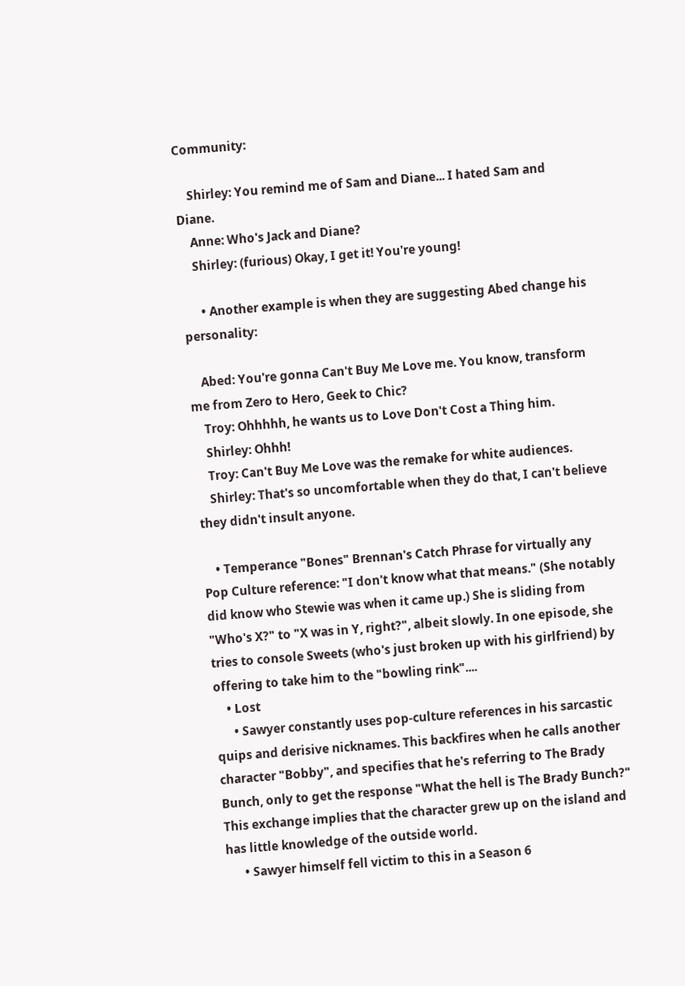Community:

    Shirley: You remind me of Sam and Diane... I hated Sam and Diane.
    Anne: Who's Jack and Diane?
    Shirley: (furious) Okay, I get it! You're young!

      • Another example is when they are suggesting Abed change his personality:

    Abed: You're gonna Can't Buy Me Love me. You know, transform me from Zero to Hero, Geek to Chic?
    Troy: Ohhhhh, he wants us to Love Don't Cost a Thing him.
    Shirley: Ohhh!
    Troy: Can't Buy Me Love was the remake for white audiences.
    Shirley: That's so uncomfortable when they do that, I can't believe they didn't insult anyone.

    • Temperance "Bones" Brennan's Catch Phrase for virtually any Pop Culture reference: "I don't know what that means." (She notably did know who Stewie was when it came up.) She is sliding from "Who's X?" to "X was in Y, right?", albeit slowly. In one episode, she tries to console Sweets (who's just broken up with his girlfriend) by offering to take him to the "bowling rink"....
    • Lost
      • Sawyer constantly uses pop-culture references in his sarcastic quips and derisive nicknames. This backfires when he calls another character "Bobby", and specifies that he's referring to The Brady Bunch, only to get the response "What the hell is The Brady Bunch?" This exchange implies that the character grew up on the island and has little knowledge of the outside world.
      • Sawyer himself fell victim to this in a Season 6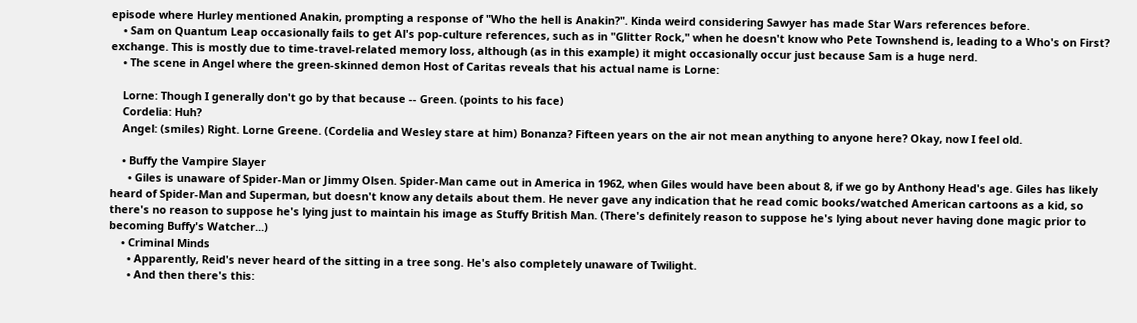episode where Hurley mentioned Anakin, prompting a response of "Who the hell is Anakin?". Kinda weird considering Sawyer has made Star Wars references before.
    • Sam on Quantum Leap occasionally fails to get Al's pop-culture references, such as in "Glitter Rock," when he doesn't know who Pete Townshend is, leading to a Who's on First? exchange. This is mostly due to time-travel-related memory loss, although (as in this example) it might occasionally occur just because Sam is a huge nerd.
    • The scene in Angel where the green-skinned demon Host of Caritas reveals that his actual name is Lorne:

    Lorne: Though I generally don't go by that because -- Green. (points to his face)
    Cordelia: Huh?
    Angel: (smiles) Right. Lorne Greene. (Cordelia and Wesley stare at him) Bonanza? Fifteen years on the air not mean anything to anyone here? Okay, now I feel old.

    • Buffy the Vampire Slayer
      • Giles is unaware of Spider-Man or Jimmy Olsen. Spider-Man came out in America in 1962, when Giles would have been about 8, if we go by Anthony Head's age. Giles has likely heard of Spider-Man and Superman, but doesn't know any details about them. He never gave any indication that he read comic books/watched American cartoons as a kid, so there's no reason to suppose he's lying just to maintain his image as Stuffy British Man. (There's definitely reason to suppose he's lying about never having done magic prior to becoming Buffy's Watcher...)
    • Criminal Minds
      • Apparently, Reid's never heard of the sitting in a tree song. He's also completely unaware of Twilight.
      • And then there's this: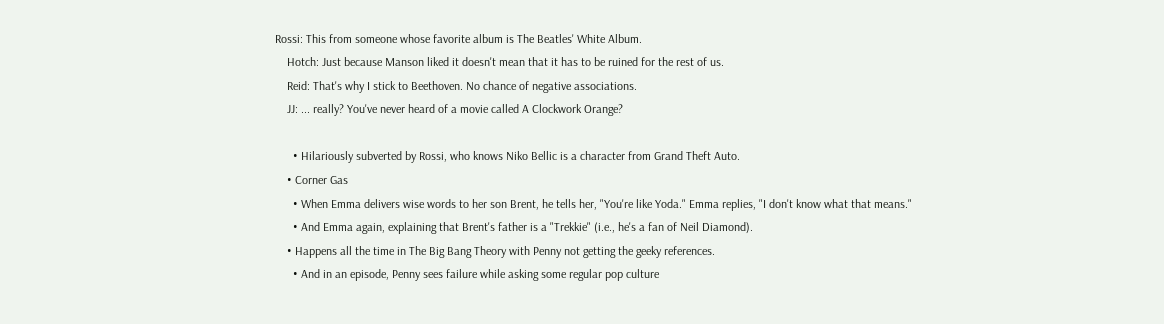Rossi: This from someone whose favorite album is The Beatles' White Album.
    Hotch: Just because Manson liked it doesn't mean that it has to be ruined for the rest of us.
    Reid: That's why I stick to Beethoven. No chance of negative associations.
    JJ: ... really? You've never heard of a movie called A Clockwork Orange?

      • Hilariously subverted by Rossi, who knows Niko Bellic is a character from Grand Theft Auto.
    • Corner Gas
      • When Emma delivers wise words to her son Brent, he tells her, "You're like Yoda." Emma replies, "I don't know what that means."
      • And Emma again, explaining that Brent's father is a "Trekkie" (i.e., he's a fan of Neil Diamond).
    • Happens all the time in The Big Bang Theory with Penny not getting the geeky references.
      • And in an episode, Penny sees failure while asking some regular pop culture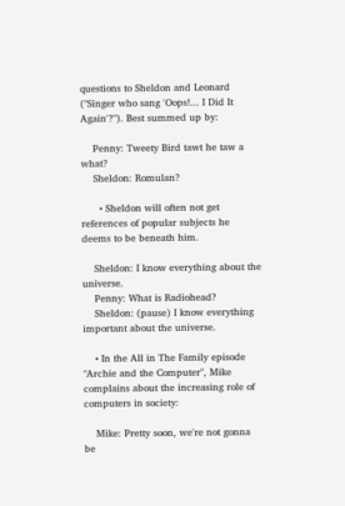questions to Sheldon and Leonard ("Singer who sang 'Oops!... I Did It Again'?"). Best summed up by:

    Penny: Tweety Bird tawt he taw a what?
    Sheldon: Romulan?

      • Sheldon will often not get references of popular subjects he deems to be beneath him.

    Sheldon: I know everything about the universe.
    Penny: What is Radiohead?
    Sheldon: (pause) I know everything important about the universe.

    • In the All in The Family episode "Archie and the Computer", Mike complains about the increasing role of computers in society:

    Mike: Pretty soon, we're not gonna be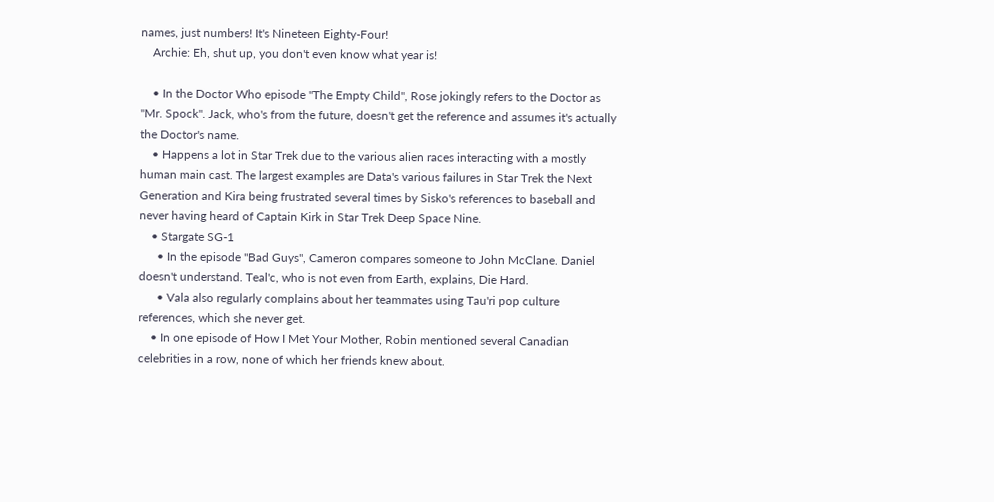names, just numbers! It's Nineteen Eighty-Four!
    Archie: Eh, shut up, you don't even know what year is!

    • In the Doctor Who episode "The Empty Child", Rose jokingly refers to the Doctor as "Mr. Spock". Jack, who's from the future, doesn't get the reference and assumes it's actually the Doctor's name.
    • Happens a lot in Star Trek due to the various alien races interacting with a mostly human main cast. The largest examples are Data's various failures in Star Trek the Next Generation and Kira being frustrated several times by Sisko's references to baseball and never having heard of Captain Kirk in Star Trek Deep Space Nine.
    • Stargate SG-1
      • In the episode "Bad Guys", Cameron compares someone to John McClane. Daniel doesn't understand. Teal'c, who is not even from Earth, explains, Die Hard.
      • Vala also regularly complains about her teammates using Tau'ri pop culture references, which she never get.
    • In one episode of How I Met Your Mother, Robin mentioned several Canadian celebrities in a row, none of which her friends knew about.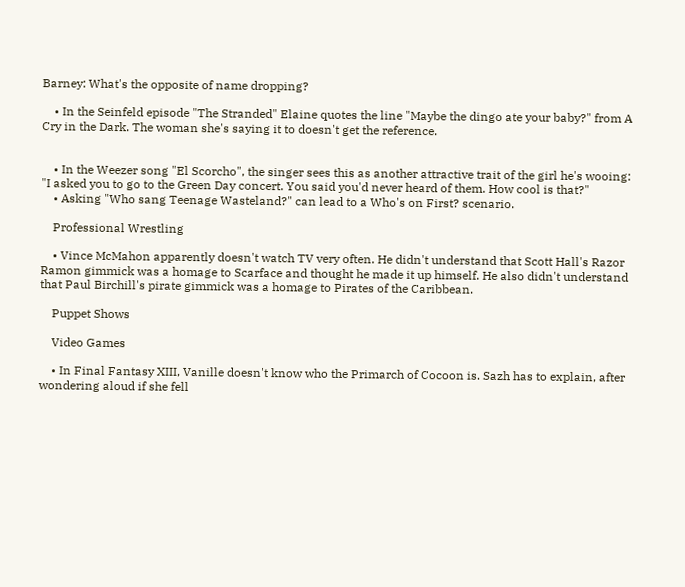Barney: What's the opposite of name dropping?

    • In the Seinfeld episode "The Stranded" Elaine quotes the line "Maybe the dingo ate your baby?" from A Cry in the Dark. The woman she's saying it to doesn't get the reference.


    • In the Weezer song "El Scorcho", the singer sees this as another attractive trait of the girl he's wooing: "I asked you to go to the Green Day concert. You said you'd never heard of them. How cool is that?"
    • Asking "Who sang Teenage Wasteland?" can lead to a Who's on First? scenario.

    Professional Wrestling

    • Vince McMahon apparently doesn't watch TV very often. He didn't understand that Scott Hall's Razor Ramon gimmick was a homage to Scarface and thought he made it up himself. He also didn't understand that Paul Birchill's pirate gimmick was a homage to Pirates of the Caribbean.

    Puppet Shows

    Video Games

    • In Final Fantasy XIII, Vanille doesn't know who the Primarch of Cocoon is. Sazh has to explain, after wondering aloud if she fell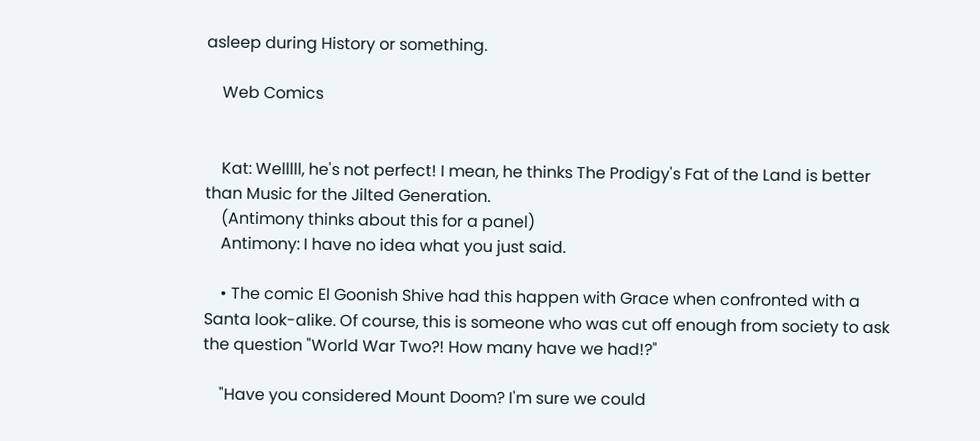asleep during History or something.

    Web Comics


    Kat: Welllll, he's not perfect! I mean, he thinks The Prodigy's Fat of the Land is better than Music for the Jilted Generation.
    (Antimony thinks about this for a panel)
    Antimony: I have no idea what you just said.

    • The comic El Goonish Shive had this happen with Grace when confronted with a Santa look-alike. Of course, this is someone who was cut off enough from society to ask the question "World War Two?! How many have we had!?"

    "Have you considered Mount Doom? I'm sure we could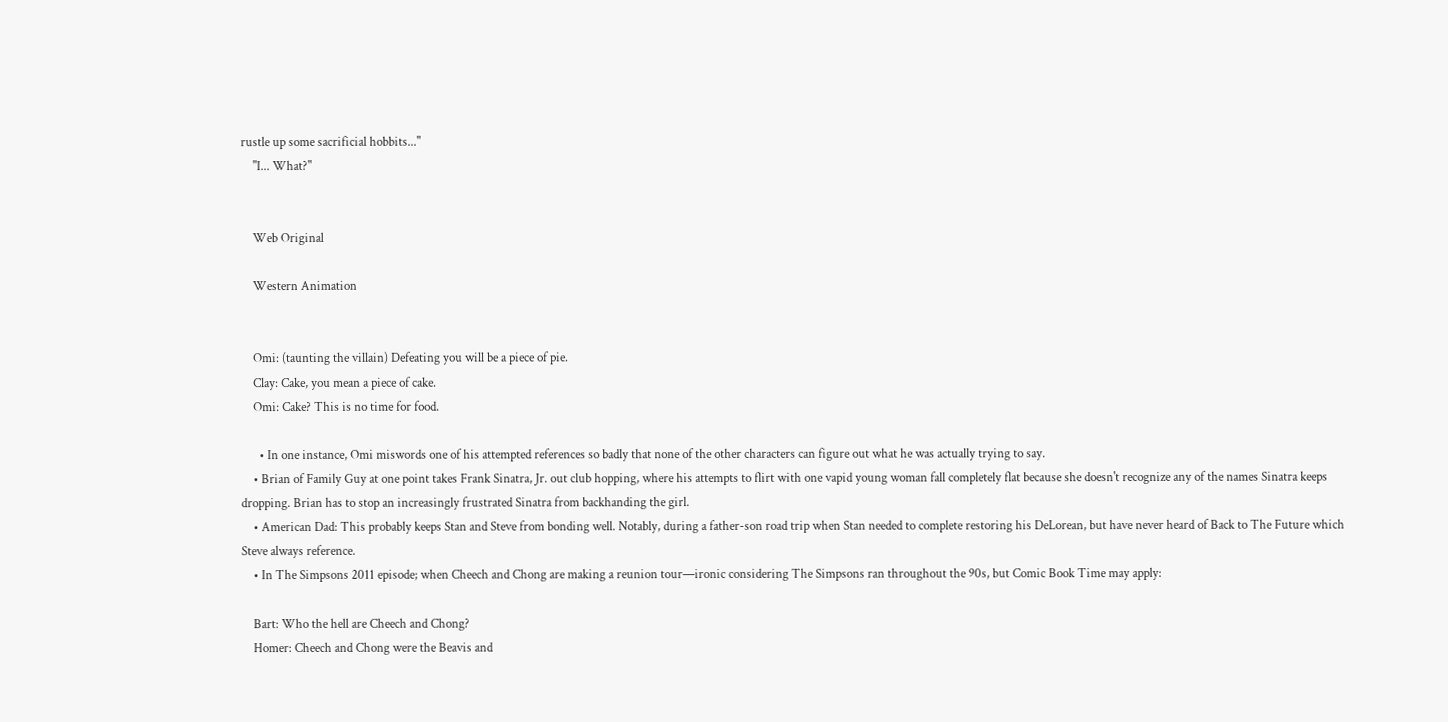rustle up some sacrificial hobbits..."
    "I... What?"


    Web Original

    Western Animation


    Omi: (taunting the villain) Defeating you will be a piece of pie.
    Clay: Cake, you mean a piece of cake.
    Omi: Cake? This is no time for food.

      • In one instance, Omi miswords one of his attempted references so badly that none of the other characters can figure out what he was actually trying to say.
    • Brian of Family Guy at one point takes Frank Sinatra, Jr. out club hopping, where his attempts to flirt with one vapid young woman fall completely flat because she doesn't recognize any of the names Sinatra keeps dropping. Brian has to stop an increasingly frustrated Sinatra from backhanding the girl.
    • American Dad: This probably keeps Stan and Steve from bonding well. Notably, during a father-son road trip when Stan needed to complete restoring his DeLorean, but have never heard of Back to The Future which Steve always reference.
    • In The Simpsons 2011 episode; when Cheech and Chong are making a reunion tour—ironic considering The Simpsons ran throughout the 90s, but Comic Book Time may apply:

    Bart: Who the hell are Cheech and Chong?
    Homer: Cheech and Chong were the Beavis and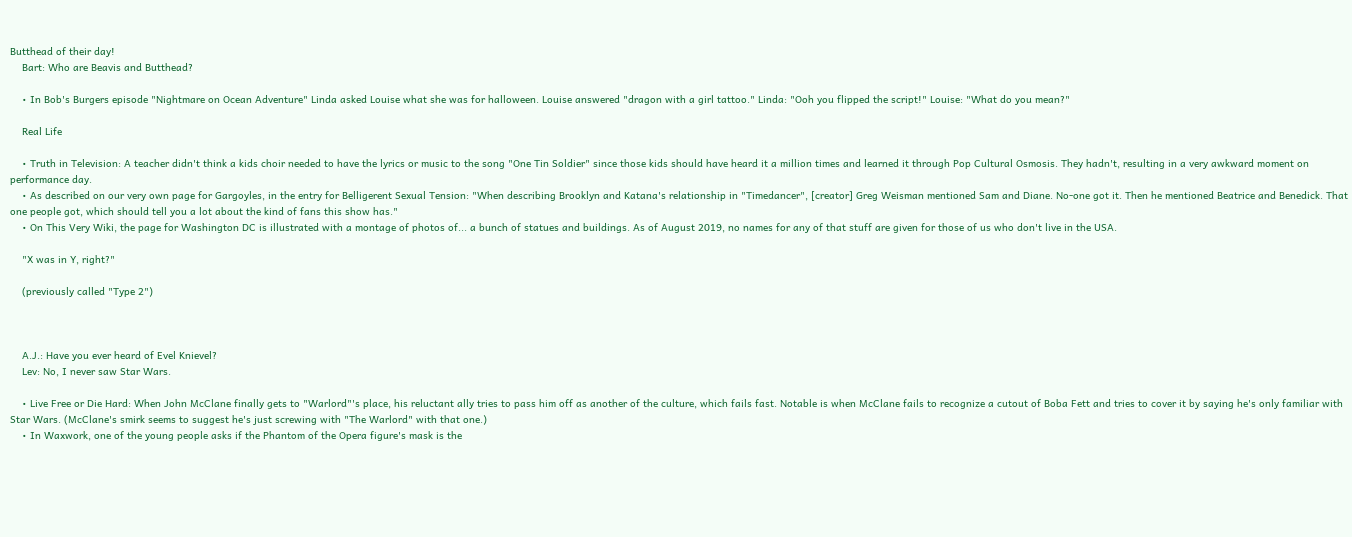Butthead of their day!
    Bart: Who are Beavis and Butthead?

    • In Bob's Burgers episode "Nightmare on Ocean Adventure" Linda asked Louise what she was for halloween. Louise answered "dragon with a girl tattoo." Linda: "Ooh you flipped the script!" Louise: "What do you mean?"

    Real Life

    • Truth in Television: A teacher didn't think a kids choir needed to have the lyrics or music to the song "One Tin Soldier" since those kids should have heard it a million times and learned it through Pop Cultural Osmosis. They hadn't, resulting in a very awkward moment on performance day.
    • As described on our very own page for Gargoyles, in the entry for Belligerent Sexual Tension: "When describing Brooklyn and Katana's relationship in "Timedancer", [creator] Greg Weisman mentioned Sam and Diane. No-one got it. Then he mentioned Beatrice and Benedick. That one people got, which should tell you a lot about the kind of fans this show has."
    • On This Very Wiki, the page for Washington DC is illustrated with a montage of photos of... a bunch of statues and buildings. As of August 2019, no names for any of that stuff are given for those of us who don't live in the USA.

    "X was in Y, right?"

    (previously called "Type 2")



    A.J.: Have you ever heard of Evel Knievel?
    Lev: No, I never saw Star Wars.

    • Live Free or Die Hard: When John McClane finally gets to "Warlord"'s place, his reluctant ally tries to pass him off as another of the culture, which fails fast. Notable is when McClane fails to recognize a cutout of Boba Fett and tries to cover it by saying he's only familiar with Star Wars. (McClane's smirk seems to suggest he's just screwing with "The Warlord" with that one.)
    • In Waxwork, one of the young people asks if the Phantom of the Opera figure's mask is the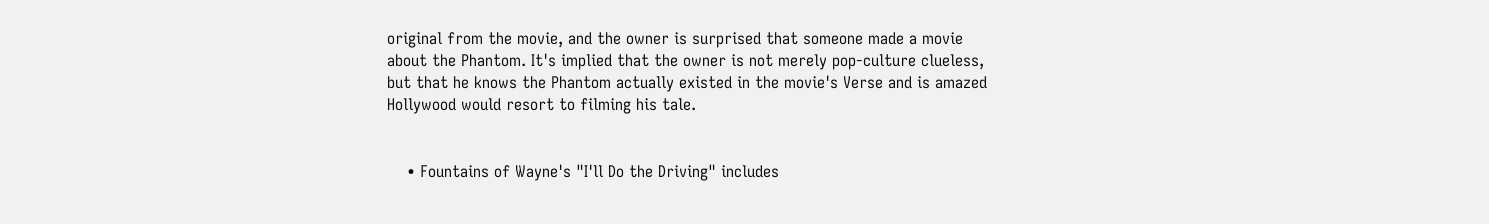original from the movie, and the owner is surprised that someone made a movie about the Phantom. It's implied that the owner is not merely pop-culture clueless, but that he knows the Phantom actually existed in the movie's Verse and is amazed Hollywood would resort to filming his tale.


    • Fountains of Wayne's "I'll Do the Driving" includes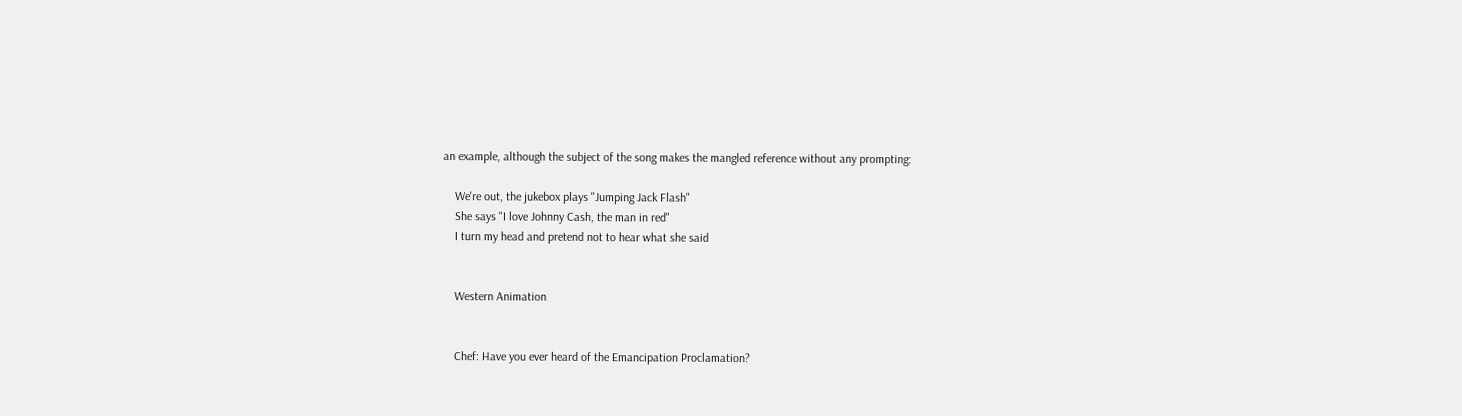an example, although the subject of the song makes the mangled reference without any prompting:

    We're out, the jukebox plays "Jumping Jack Flash"
    She says "I love Johnny Cash, the man in red"
    I turn my head and pretend not to hear what she said


    Western Animation


    Chef: Have you ever heard of the Emancipation Proclamation?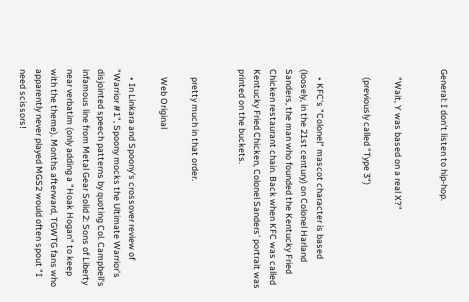General: I don't listen to hip-hop.


    "Wait, Y was based on a real X?"

    (previously called "Type 3")


    • KFC's "Colonel" mascot character is based (loosely, in the 21st century) on Colonel Harland Sanders, the man who founded the Kentucky Fried Chicken restaurant chain. Back when KFC was called Kentucky Fried Chicken, Colonel Sanders' portrait was printed on the buckets.


    pretty much in that order.

    Web Original

    • In Linkara and Spoony's crossover review of "Warrior #1", Spoony mocks the Ultimate Warrior's disjointed speech patterns by quoting Col. Campbell's infamous line from Metal Gear Solid 2: Sons of Liberty near verbatim (only adding a "Hoak Hogan" to keep with the theme). Months afterward, TGWTG fans who apparently never played MGS2 would often spout "I need scissors!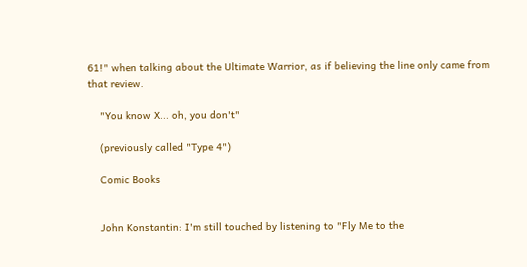61!" when talking about the Ultimate Warrior, as if believing the line only came from that review.

    "You know X... oh, you don't"

    (previously called "Type 4")

    Comic Books


    John Konstantin: I'm still touched by listening to "Fly Me to the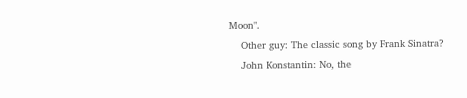Moon".
    Other guy: The classic song by Frank Sinatra?
    John Konstantin: No, the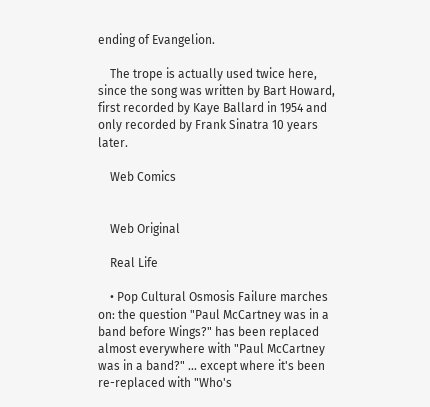ending of Evangelion.

    The trope is actually used twice here, since the song was written by Bart Howard, first recorded by Kaye Ballard in 1954 and only recorded by Frank Sinatra 10 years later.

    Web Comics


    Web Original

    Real Life

    • Pop Cultural Osmosis Failure marches on: the question "Paul McCartney was in a band before Wings?" has been replaced almost everywhere with "Paul McCartney was in a band?" ... except where it's been re-replaced with "Who's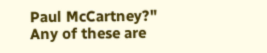Paul McCartney?" Any of these are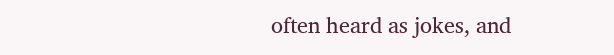often heard as jokes, and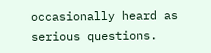occasionally heard as serious questions.